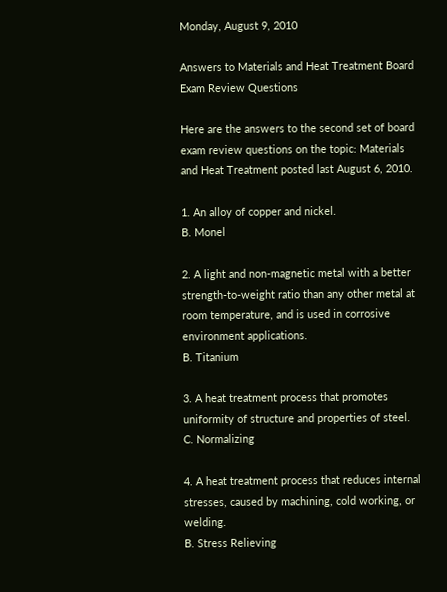Monday, August 9, 2010

Answers to Materials and Heat Treatment Board Exam Review Questions

Here are the answers to the second set of board exam review questions on the topic: Materials and Heat Treatment posted last August 6, 2010.

1. An alloy of copper and nickel.
B. Monel

2. A light and non-magnetic metal with a better strength-to-weight ratio than any other metal at room temperature, and is used in corrosive environment applications.
B. Titanium

3. A heat treatment process that promotes uniformity of structure and properties of steel.
C. Normalizing

4. A heat treatment process that reduces internal stresses, caused by machining, cold working, or welding.
B. Stress Relieving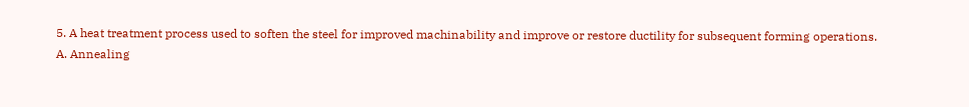5. A heat treatment process used to soften the steel for improved machinability and improve or restore ductility for subsequent forming operations.
A. Annealing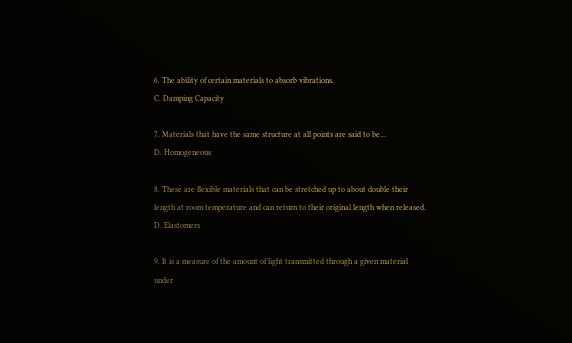6. The ability of certain materials to absorb vibrations.
C. Damping Capacity

7. Materials that have the same structure at all points are said to be…
D. Homogeneous

8. These are flexible materials that can be stretched up to about double their length at room temperature and can return to their original length when released.
D. Elastomers

9. It is a measure of the amount of light transmitted through a given material under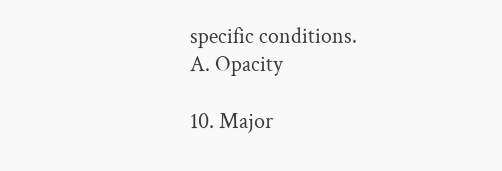specific conditions.
A. Opacity

10. Major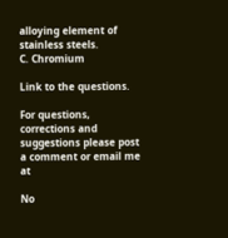alloying element of stainless steels.
C. Chromium

Link to the questions.

For questions, corrections and suggestions please post a comment or email me at

No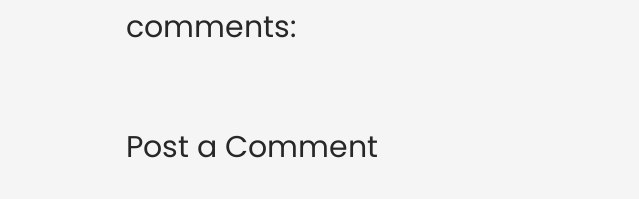comments:

Post a Comment